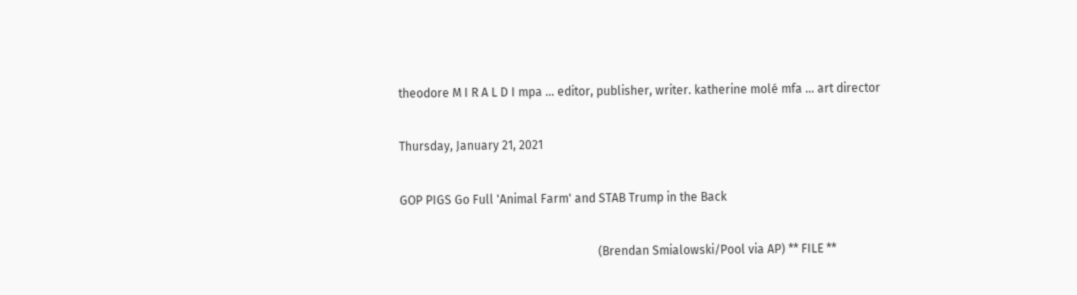theodore M I R A L D I mpa ... editor, publisher, writer. katherine molé mfa ... art director

Thursday, January 21, 2021

GOP PIGS Go Full 'Animal Farm' and STAB Trump in the Back

                                                                  (Brendan Smialowski/Pool via AP) ** FILE **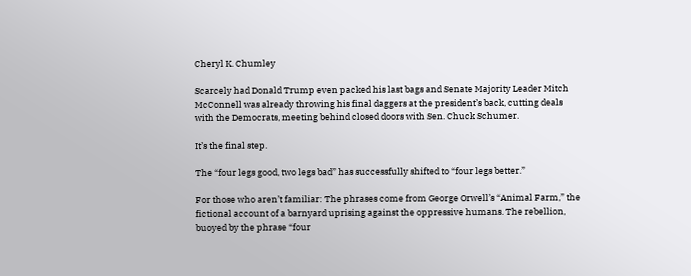Cheryl K. Chumley

Scarcely had Donald Trump even packed his last bags and Senate Majority Leader Mitch McConnell was already throwing his final daggers at the president’s back, cutting deals with the Democrats, meeting behind closed doors with Sen. Chuck Schumer.

It’s the final step.

The “four legs good, two legs bad” has successfully shifted to “four legs better.”

For those who aren’t familiar: The phrases come from George Orwell’s “Animal Farm,” the fictional account of a barnyard uprising against the oppressive humans. The rebellion, buoyed by the phrase “four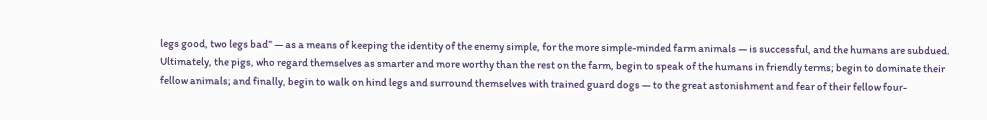legs good, two legs bad” — as a means of keeping the identity of the enemy simple, for the more simple-minded farm animals — is successful, and the humans are subdued. Ultimately, the pigs, who regard themselves as smarter and more worthy than the rest on the farm, begin to speak of the humans in friendly terms; begin to dominate their fellow animals; and finally, begin to walk on hind legs and surround themselves with trained guard dogs — to the great astonishment and fear of their fellow four-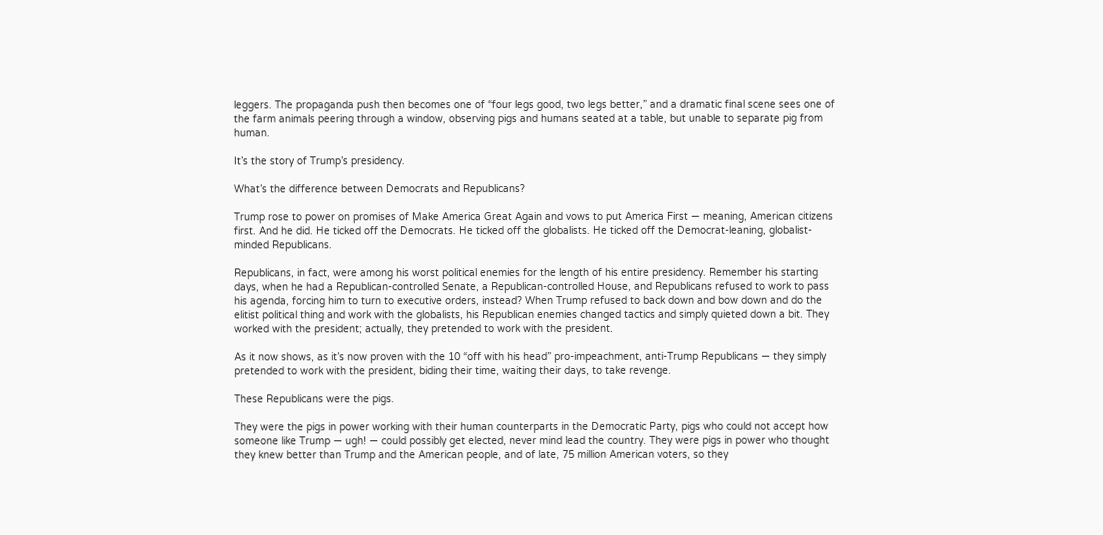leggers. The propaganda push then becomes one of “four legs good, two legs better,” and a dramatic final scene sees one of the farm animals peering through a window, observing pigs and humans seated at a table, but unable to separate pig from human.

It’s the story of Trump’s presidency.

What’s the difference between Democrats and Republicans?

Trump rose to power on promises of Make America Great Again and vows to put America First — meaning, American citizens first. And he did. He ticked off the Democrats. He ticked off the globalists. He ticked off the Democrat-leaning, globalist-minded Republicans.

Republicans, in fact, were among his worst political enemies for the length of his entire presidency. Remember his starting days, when he had a Republican-controlled Senate, a Republican-controlled House, and Republicans refused to work to pass his agenda, forcing him to turn to executive orders, instead? When Trump refused to back down and bow down and do the elitist political thing and work with the globalists, his Republican enemies changed tactics and simply quieted down a bit. They worked with the president; actually, they pretended to work with the president.

As it now shows, as it’s now proven with the 10 “off with his head” pro-impeachment, anti-Trump Republicans — they simply pretended to work with the president, biding their time, waiting their days, to take revenge.

These Republicans were the pigs.

They were the pigs in power working with their human counterparts in the Democratic Party, pigs who could not accept how someone like Trump — ugh! — could possibly get elected, never mind lead the country. They were pigs in power who thought they knew better than Trump and the American people, and of late, 75 million American voters, so they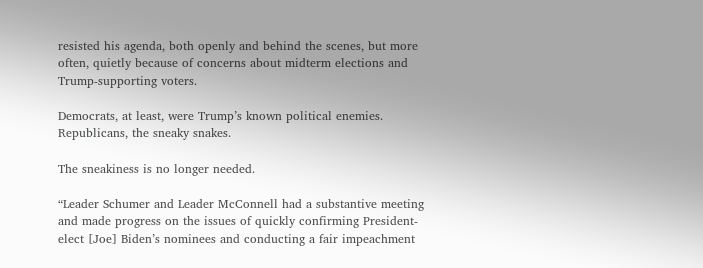resisted his agenda, both openly and behind the scenes, but more often, quietly because of concerns about midterm elections and Trump-supporting voters.

Democrats, at least, were Trump’s known political enemies. Republicans, the sneaky snakes.

The sneakiness is no longer needed.

“Leader Schumer and Leader McConnell had a substantive meeting and made progress on the issues of quickly confirming President-elect [Joe] Biden’s nominees and conducting a fair impeachment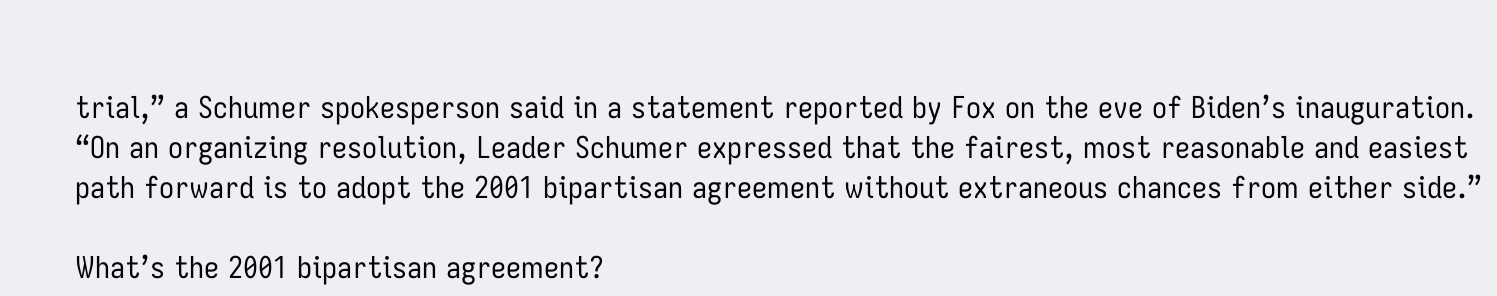trial,” a Schumer spokesperson said in a statement reported by Fox on the eve of Biden’s inauguration. “On an organizing resolution, Leader Schumer expressed that the fairest, most reasonable and easiest path forward is to adopt the 2001 bipartisan agreement without extraneous chances from either side.”

What’s the 2001 bipartisan agreement?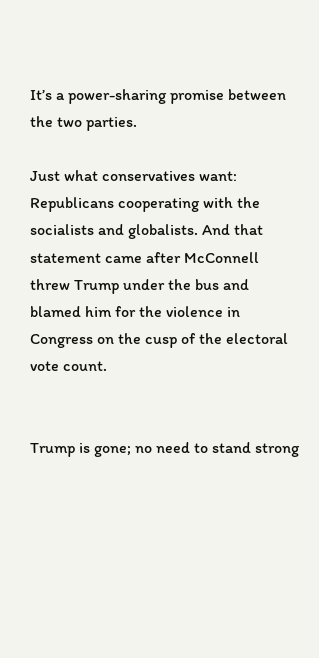It’s a power-sharing promise between the two parties.

Just what conservatives want: Republicans cooperating with the socialists and globalists. And that statement came after McConnell threw Trump under the bus and blamed him for the violence in Congress on the cusp of the electoral vote count.


Trump is gone; no need to stand strong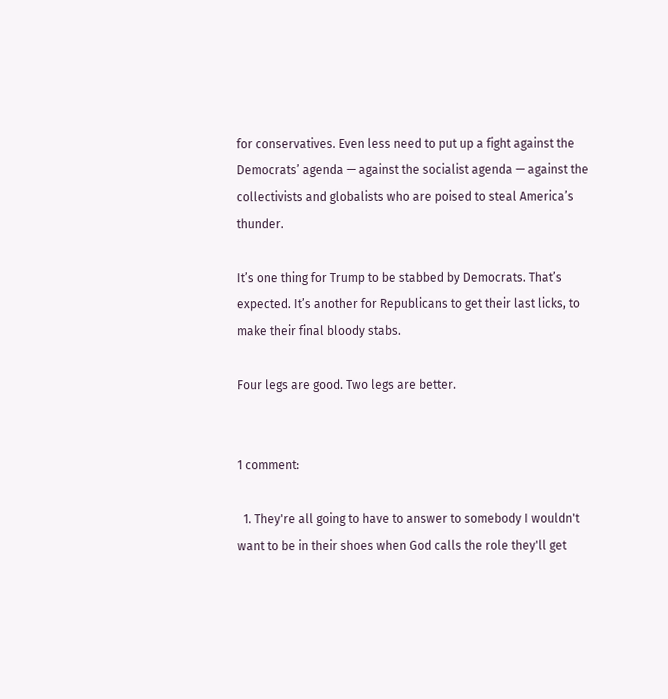for conservatives. Even less need to put up a fight against the Democrats’ agenda — against the socialist agenda — against the collectivists and globalists who are poised to steal America’s thunder.

It’s one thing for Trump to be stabbed by Democrats. That’s expected. It’s another for Republicans to get their last licks, to make their final bloody stabs.

Four legs are good. Two legs are better.


1 comment:

  1. They're all going to have to answer to somebody I wouldn't want to be in their shoes when God calls the role they'll get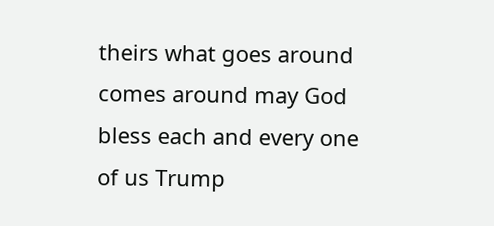theirs what goes around comes around may God bless each and every one of us Trump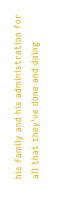his family and his administration for all that they've done and doing